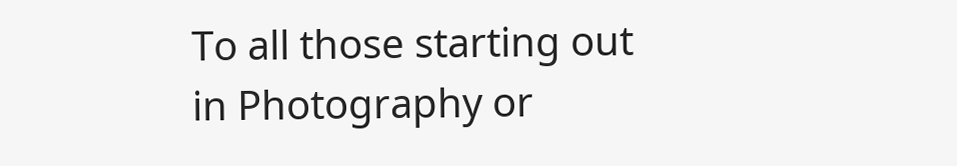To all those starting out in Photography or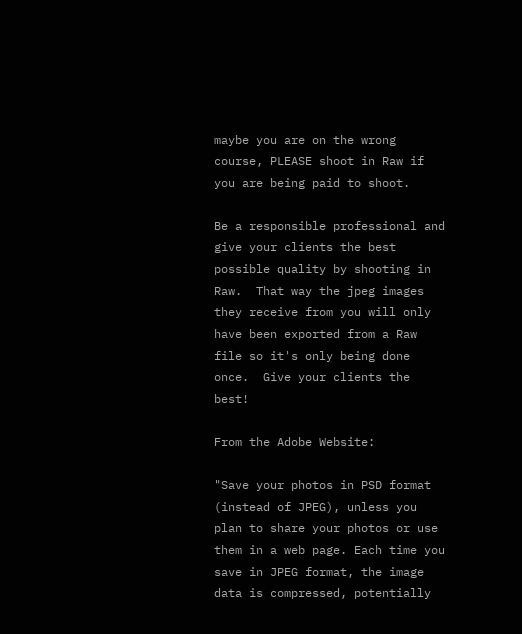maybe you are on the wrong course, PLEASE shoot in Raw if you are being paid to shoot.

Be a responsible professional and give your clients the best possible quality by shooting in Raw.  That way the jpeg images they receive from you will only have been exported from a Raw file so it's only being done once.  Give your clients the best!

From the Adobe Website:

"Save your photos in PSD format (instead of JPEG), unless you plan to share your photos or use them in a web page. Each time you save in JPEG format, the image data is compressed, potentially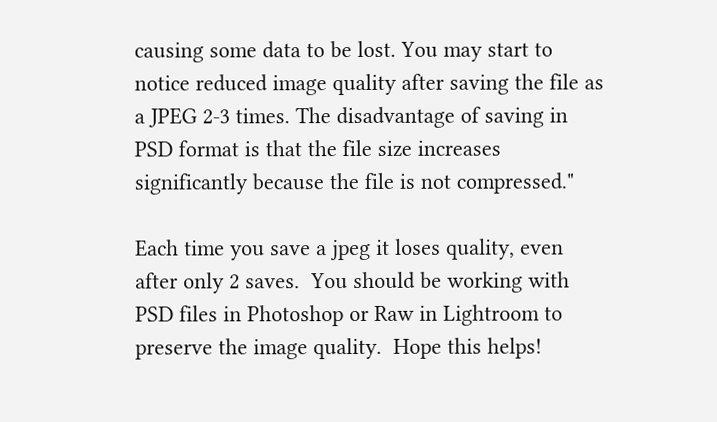causing some data to be lost. You may start to notice reduced image quality after saving the file as a JPEG 2‑3 times. The disadvantage of saving in PSD format is that the file size increases significantly because the file is not compressed."

Each time you save a jpeg it loses quality, even after only 2 saves.  You should be working with PSD files in Photoshop or Raw in Lightroom to preserve the image quality.  Hope this helps!